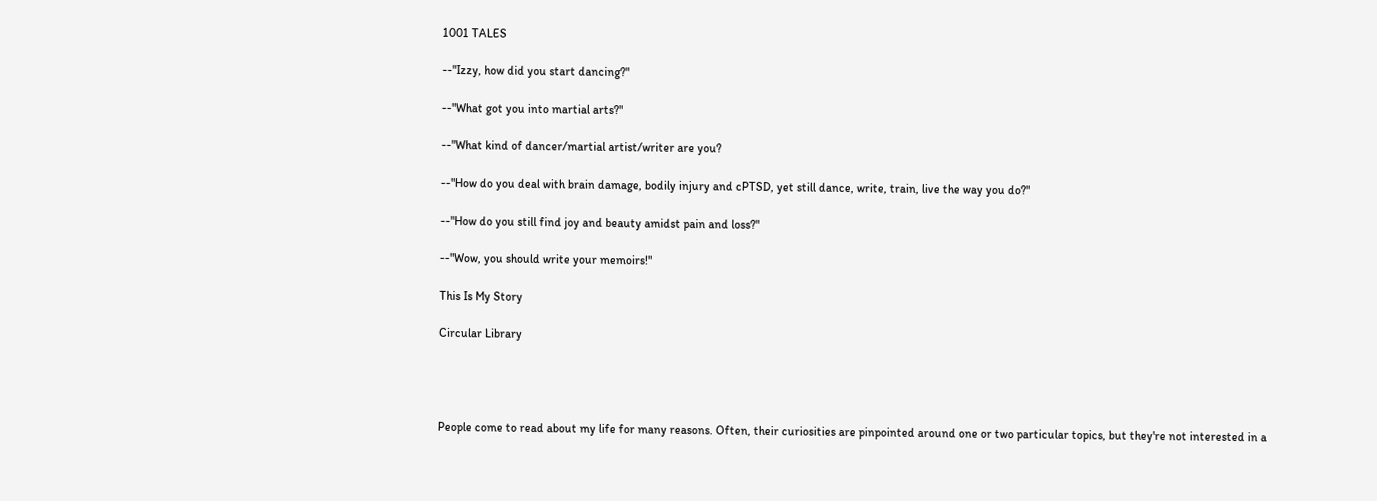1001 TALES

--"Izzy, how did you start dancing?"

--"What got you into martial arts?"

--"What kind of dancer/martial artist/writer are you?

--"How do you deal with brain damage, bodily injury and cPTSD, yet still dance, write, train, live the way you do?"

--"How do you still find joy and beauty amidst pain and loss?"

--"Wow, you should write your memoirs!"

This Is My Story

Circular Library




People come to read about my life for many reasons. Often, their curiosities are pinpointed around one or two particular topics, but they're not interested in a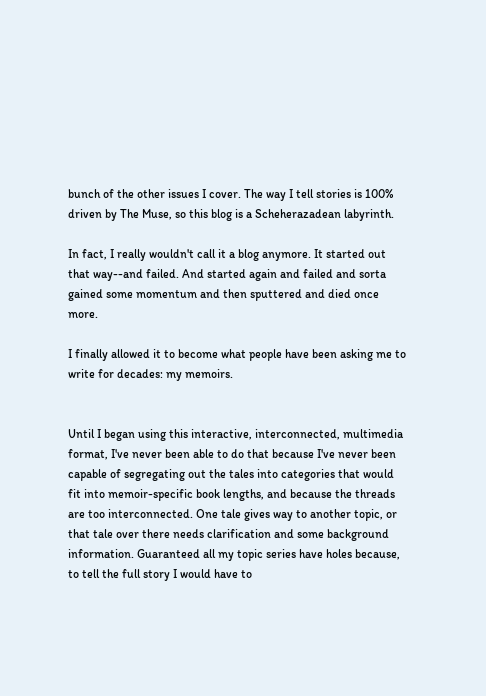bunch of the other issues I cover. The way I tell stories is 100% driven by The Muse, so this blog is a Scheherazadean labyrinth.

In fact, I really wouldn't call it a blog anymore. It started out that way--and failed. And started again and failed and sorta gained some momentum and then sputtered and died once more.

I finally allowed it to become what people have been asking me to write for decades: my memoirs.


Until I began using this interactive, interconnected, multimedia format, I've never been able to do that because I've never been capable of segregating out the tales into categories that would fit into memoir-specific book lengths, and because the threads are too interconnected. One tale gives way to another topic, or that tale over there needs clarification and some background information. Guaranteed all my topic series have holes because, to tell the full story I would have to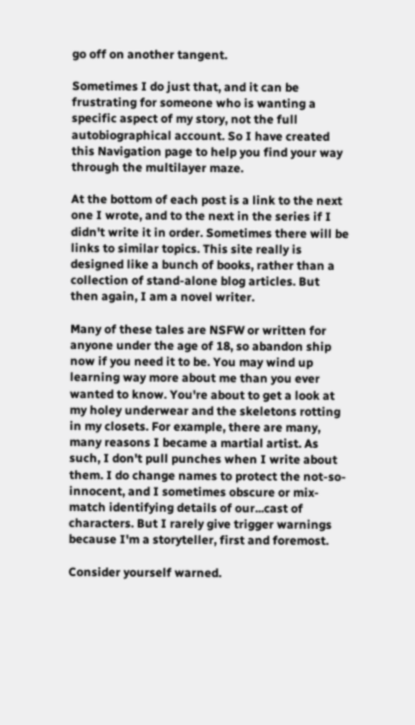go off on another tangent.

Sometimes I do just that, and it can be frustrating for someone who is wanting a specific aspect of my story, not the full autobiographical account. So I have created this Navigation page to help you find your way through the multilayer maze.

At the bottom of each post is a link to the next one I wrote, and to the next in the series if I didn't write it in order. Sometimes there will be links to similar topics. This site really is designed like a bunch of books, rather than a collection of stand-alone blog articles. But then again, I am a novel writer.

Many of these tales are NSFW or written for anyone under the age of 18, so abandon ship now if you need it to be. You may wind up learning way more about me than you ever wanted to know. You're about to get a look at my holey underwear and the skeletons rotting in my closets. For example, there are many, many reasons I became a martial artist. As such, I don't pull punches when I write about them. I do change names to protect the not-so-innocent, and I sometimes obscure or mix-match identifying details of our...cast of characters. But I rarely give trigger warnings because I'm a storyteller, first and foremost.

Consider yourself warned.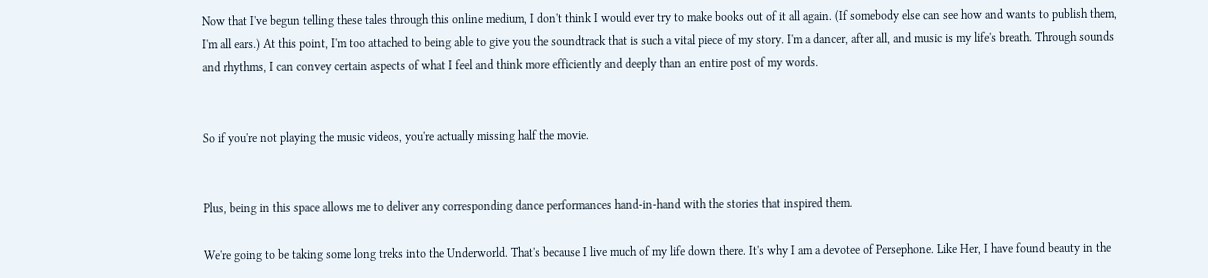Now that I've begun telling these tales through this online medium, I don't think I would ever try to make books out of it all again. (If somebody else can see how and wants to publish them, I'm all ears.) At this point, I'm too attached to being able to give you the soundtrack that is such a vital piece of my story. I'm a dancer, after all, and music is my life's breath. Through sounds and rhythms, I can convey certain aspects of what I feel and think more efficiently and deeply than an entire post of my words.


So if you're not playing the music videos, you're actually missing half the movie.


Plus, being in this space allows me to deliver any corresponding dance performances hand-in-hand with the stories that inspired them.

We're going to be taking some long treks into the Underworld. That's because I live much of my life down there. It's why I am a devotee of Persephone. Like Her, I have found beauty in the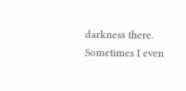darkness there. Sometimes I even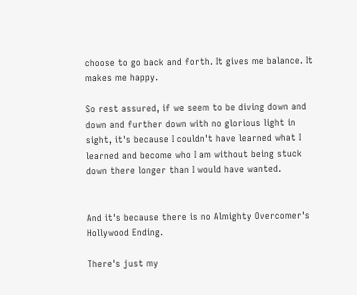choose to go back and forth. It gives me balance. It makes me happy.

So rest assured, if we seem to be diving down and down and further down with no glorious light in sight, it's because I couldn't have learned what I learned and become who I am without being stuck down there longer than I would have wanted.


And it's because there is no Almighty Overcomer's Hollywood Ending.

There's just my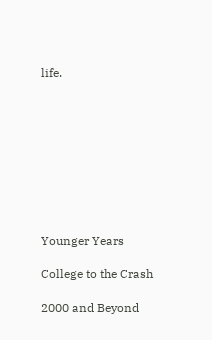life.









Younger Years

College to the Crash

2000 and Beyond